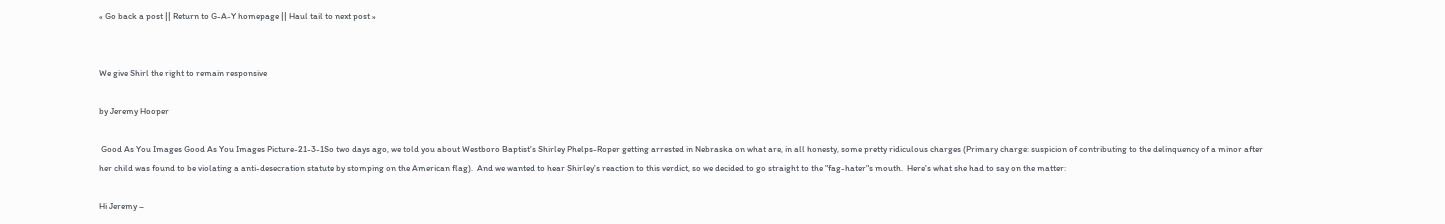« Go back a post || Return to G-A-Y homepage || Haul tail to next post »


We give Shirl the right to remain responsive

by Jeremy Hooper

 Good As You Images Good As You Images Picture-21-3-1So two days ago, we told you about Westboro Baptist's Shirley Phelps-Roper getting arrested in Nebraska on what are, in all honesty, some pretty ridiculous charges (Primary charge: suspicion of contributing to the delinquency of a minor after her child was found to be violating a anti-desecration statute by stomping on the American flag).  And we wanted to hear Shirley's reaction to this verdict, so we decided to go straight to the "fag-hater"s mouth.  Here's what she had to say on the matter:

Hi Jeremy –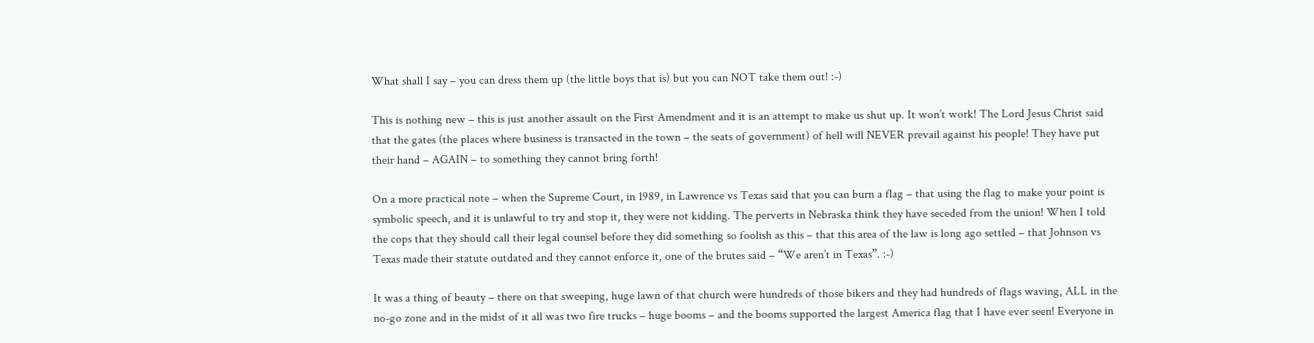What shall I say – you can dress them up (the little boys that is) but you can NOT take them out! :-)

This is nothing new – this is just another assault on the First Amendment and it is an attempt to make us shut up. It won’t work! The Lord Jesus Christ said that the gates (the places where business is transacted in the town – the seats of government) of hell will NEVER prevail against his people! They have put their hand – AGAIN – to something they cannot bring forth!

On a more practical note – when the Supreme Court, in 1989, in Lawrence vs Texas said that you can burn a flag – that using the flag to make your point is symbolic speech, and it is unlawful to try and stop it, they were not kidding. The perverts in Nebraska think they have seceded from the union! When I told the cops that they should call their legal counsel before they did something so foolish as this – that this area of the law is long ago settled – that Johnson vs Texas made their statute outdated and they cannot enforce it, one of the brutes said – “We aren’t in Texas”. :-)

It was a thing of beauty – there on that sweeping, huge lawn of that church were hundreds of those bikers and they had hundreds of flags waving, ALL in the no-go zone and in the midst of it all was two fire trucks – huge booms – and the booms supported the largest America flag that I have ever seen! Everyone in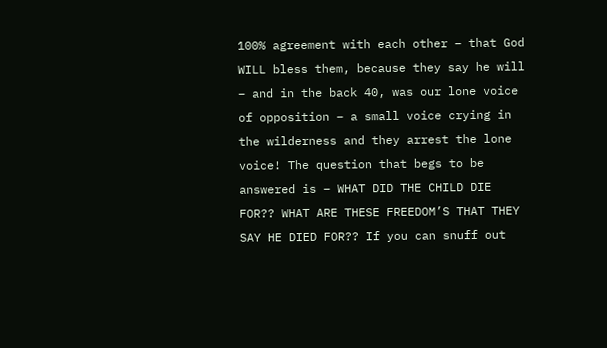100% agreement with each other – that God WILL bless them, because they say he will – and in the back 40, was our lone voice of opposition – a small voice crying in the wilderness and they arrest the lone voice! The question that begs to be answered is – WHAT DID THE CHILD DIE FOR?? WHAT ARE THESE FREEDOM’S THAT THEY SAY HE DIED FOR?? If you can snuff out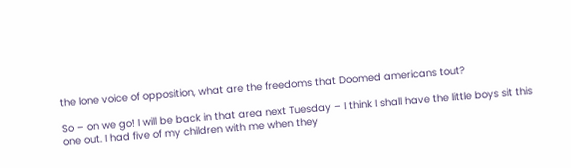the lone voice of opposition, what are the freedoms that Doomed americans tout?

So – on we go! I will be back in that area next Tuesday – I think I shall have the little boys sit this one out. I had five of my children with me when they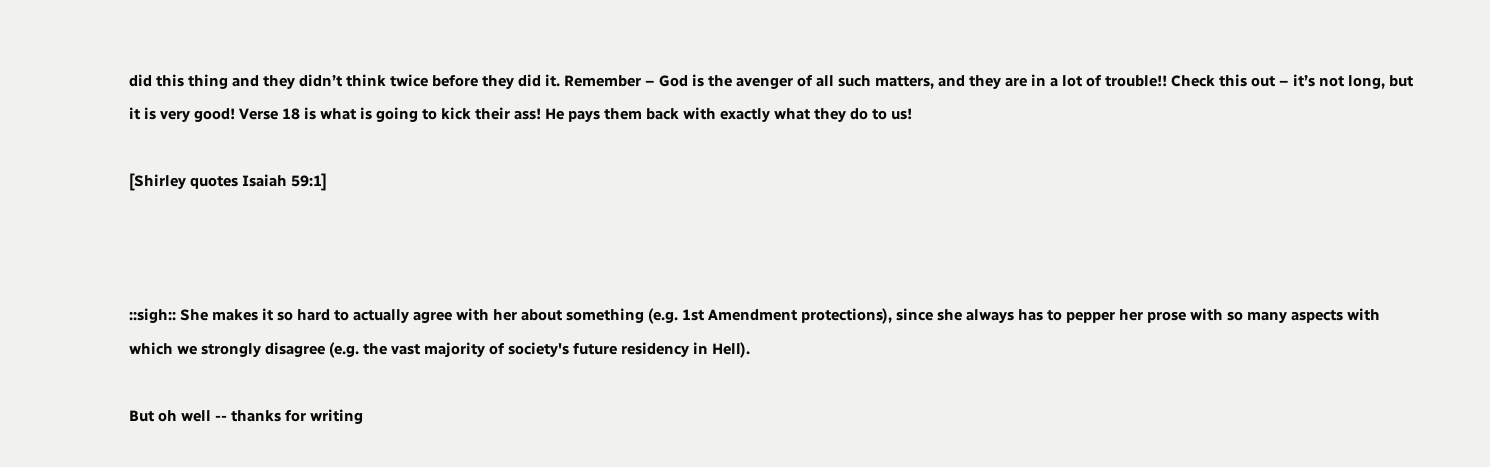did this thing and they didn’t think twice before they did it. Remember – God is the avenger of all such matters, and they are in a lot of trouble!! Check this out – it’s not long, but it is very good! Verse 18 is what is going to kick their ass! He pays them back with exactly what they do to us!

[Shirley quotes Isaiah 59:1]



::sigh:: She makes it so hard to actually agree with her about something (e.g. 1st Amendment protections), since she always has to pepper her prose with so many aspects with which we strongly disagree (e.g. the vast majority of society's future residency in Hell).

But oh well -- thanks for writing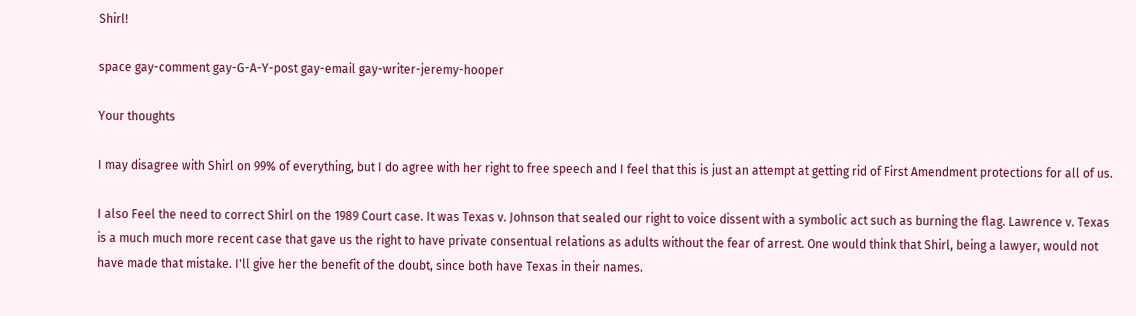Shirl!

space gay-comment gay-G-A-Y-post gay-email gay-writer-jeremy-hooper

Your thoughts

I may disagree with Shirl on 99% of everything, but I do agree with her right to free speech and I feel that this is just an attempt at getting rid of First Amendment protections for all of us.

I also Feel the need to correct Shirl on the 1989 Court case. It was Texas v. Johnson that sealed our right to voice dissent with a symbolic act such as burning the flag. Lawrence v. Texas is a much much more recent case that gave us the right to have private consentual relations as adults without the fear of arrest. One would think that Shirl, being a lawyer, would not have made that mistake. I'll give her the benefit of the doubt, since both have Texas in their names.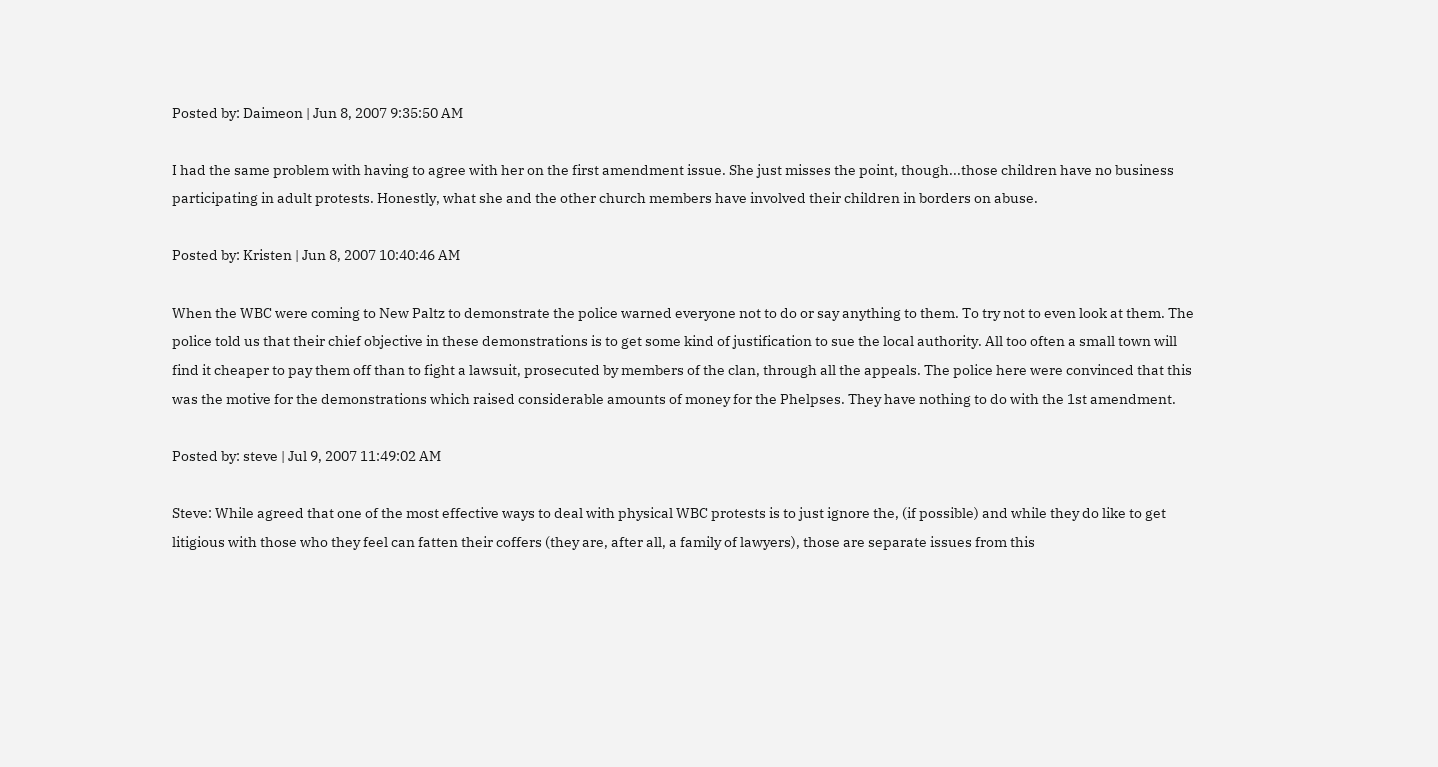Posted by: Daimeon | Jun 8, 2007 9:35:50 AM

I had the same problem with having to agree with her on the first amendment issue. She just misses the point, though...those children have no business participating in adult protests. Honestly, what she and the other church members have involved their children in borders on abuse.

Posted by: Kristen | Jun 8, 2007 10:40:46 AM

When the WBC were coming to New Paltz to demonstrate the police warned everyone not to do or say anything to them. To try not to even look at them. The police told us that their chief objective in these demonstrations is to get some kind of justification to sue the local authority. All too often a small town will find it cheaper to pay them off than to fight a lawsuit, prosecuted by members of the clan, through all the appeals. The police here were convinced that this was the motive for the demonstrations which raised considerable amounts of money for the Phelpses. They have nothing to do with the 1st amendment.

Posted by: steve | Jul 9, 2007 11:49:02 AM

Steve: While agreed that one of the most effective ways to deal with physical WBC protests is to just ignore the, (if possible) and while they do like to get litigious with those who they feel can fatten their coffers (they are, after all, a family of lawyers), those are separate issues from this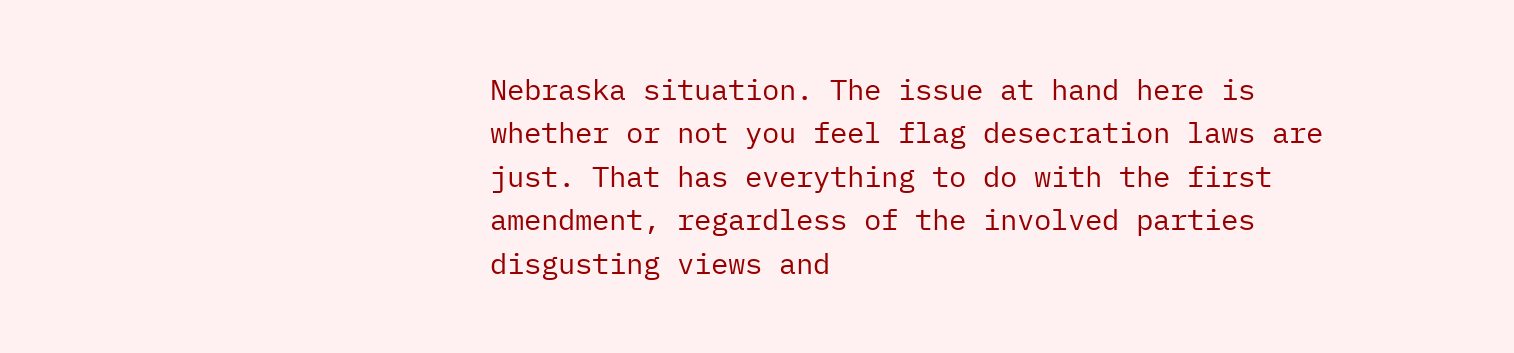Nebraska situation. The issue at hand here is whether or not you feel flag desecration laws are just. That has everything to do with the first amendment, regardless of the involved parties disgusting views and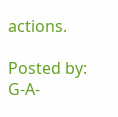actions.

Posted by: G-A-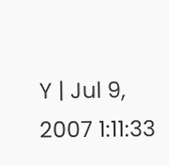Y | Jul 9, 2007 1:11:33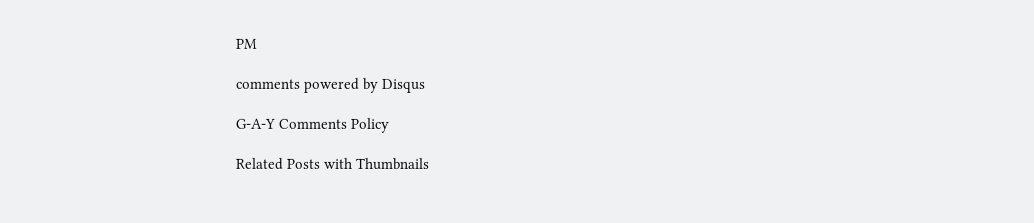PM

comments powered by Disqus

G-A-Y Comments Policy

Related Posts with Thumbnails